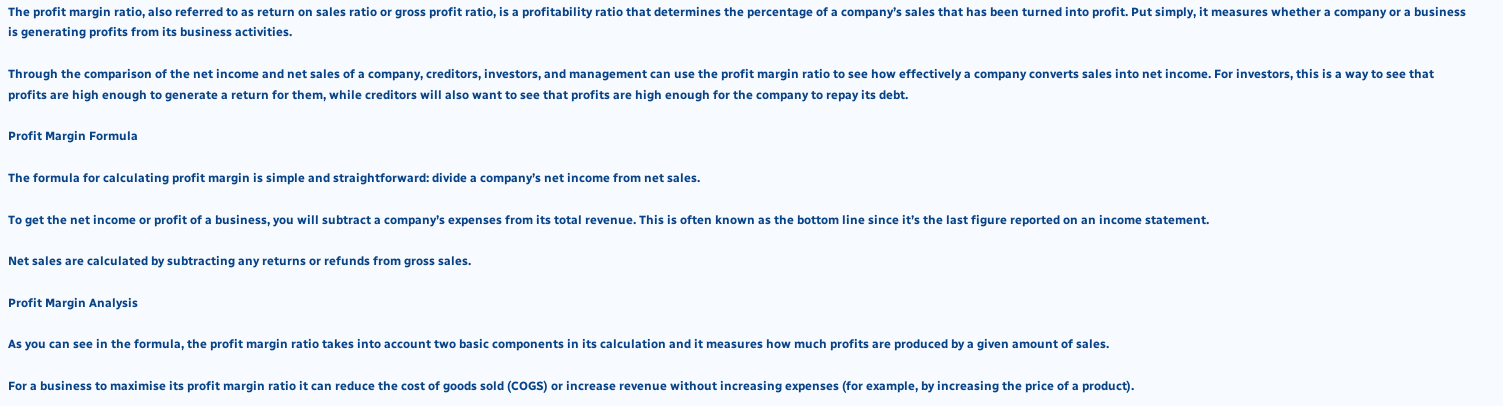The profit margin ratio, also referred to as return on sales ratio or gross profit ratio, is a profitability ratio that determines the percentage of a company’s sales that has been turned into profit. Put simply, it measures whether a company or a business is generating profits from its business activities.

Through the comparison of the net income and net sales of a company, creditors, investors, and management can use the profit margin ratio to see how effectively a company converts sales into net income. For investors, this is a way to see that profits are high enough to generate a return for them, while creditors will also want to see that profits are high enough for the company to repay its debt.

Profit Margin Formula

The formula for calculating profit margin is simple and straightforward: divide a company’s net income from net sales.

To get the net income or profit of a business, you will subtract a company’s expenses from its total revenue. This is often known as the bottom line since it’s the last figure reported on an income statement.

Net sales are calculated by subtracting any returns or refunds from gross sales.

Profit Margin Analysis

As you can see in the formula, the profit margin ratio takes into account two basic components in its calculation and it measures how much profits are produced by a given amount of sales.

For a business to maximise its profit margin ratio it can reduce the cost of goods sold (COGS) or increase revenue without increasing expenses (for example, by increasing the price of a product).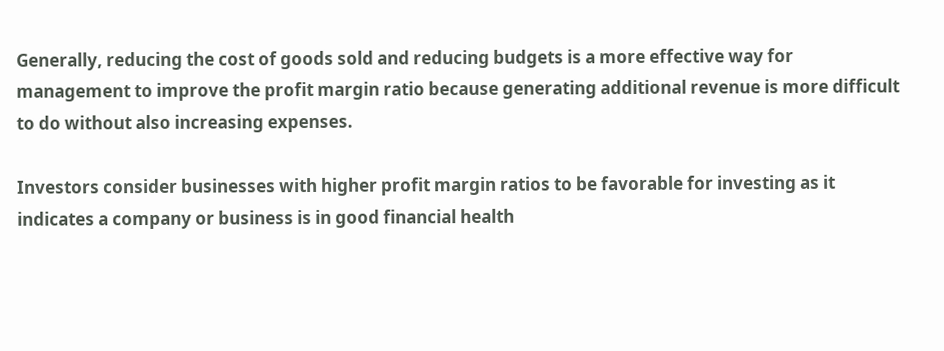Generally, reducing the cost of goods sold and reducing budgets is a more effective way for management to improve the profit margin ratio because generating additional revenue is more difficult to do without also increasing expenses.

Investors consider businesses with higher profit margin ratios to be favorable for investing as it indicates a company or business is in good financial health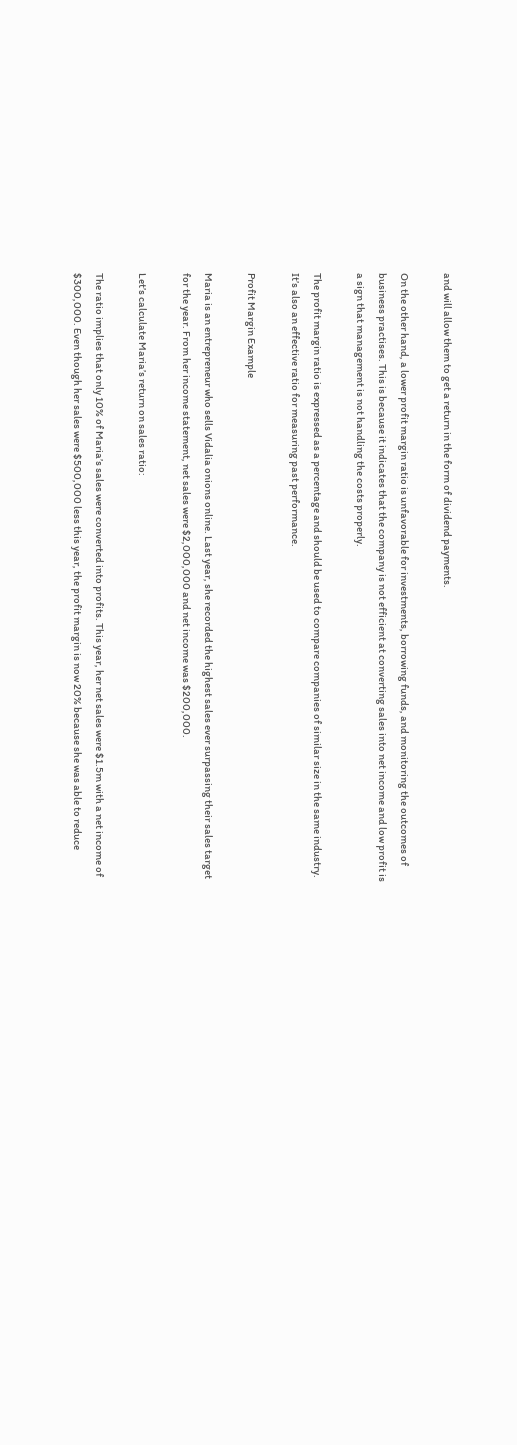and will allow them to get a return in the form of dividend payments.

On the other hand, a lower profit margin ratio is unfavorable for investments, borrowing funds, and monitoring the outcomes of business practises. This is because it indicates that the company is not efficient at converting sales into net income and low profit is a sign that management is not handling the costs properly.

The profit margin ratio is expressed as a percentage and should be used to compare companies of similar size in the same industry. It’s also an effective ratio for measuring past performance.

Profit Margin Example

Maria is an entrepreneur who sells Vidalia onions online. Last year, she recorded the highest sales ever surpassing their sales target for the year. From her income statement, net sales were $2,000,000 and net income was $200,000.

Let’s calculate Maria’s return on sales ratio:

The ratio implies that only 10% of Maria’s sales were converted into profits. This year, her net sales were $1.5m with a net income of $300,000. Even though her sales were $500,000 less this year, the profit margin is now 20% because she was able to reduce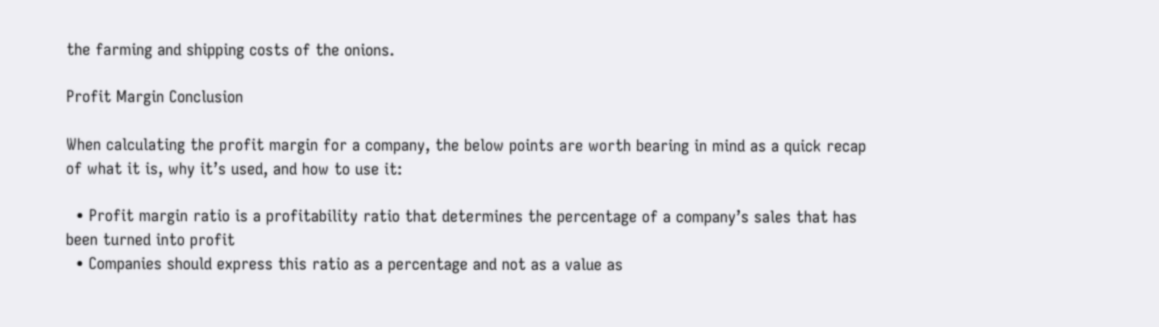the farming and shipping costs of the onions.

Profit Margin Conclusion

When calculating the profit margin for a company, the below points are worth bearing in mind as a quick recap of what it is, why it’s used, and how to use it:

  • Profit margin ratio is a profitability ratio that determines the percentage of a company’s sales that has been turned into profit
  • Companies should express this ratio as a percentage and not as a value as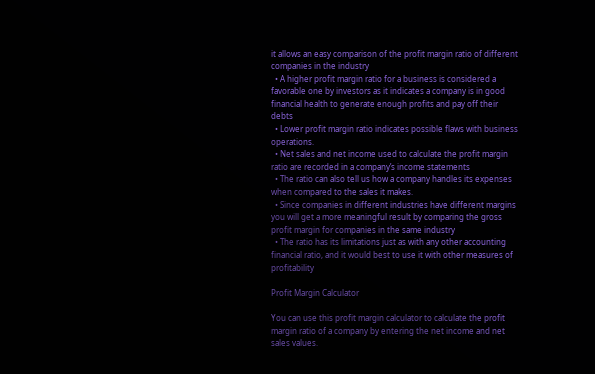it allows an easy comparison of the profit margin ratio of different companies in the industry
  • A higher profit margin ratio for a business is considered a favorable one by investors as it indicates a company is in good financial health to generate enough profits and pay off their debts
  • Lower profit margin ratio indicates possible flaws with business operations.
  • Net sales and net income used to calculate the profit margin ratio are recorded in a company’s income statements
  • The ratio can also tell us how a company handles its expenses when compared to the sales it makes.
  • Since companies in different industries have different margins you will get a more meaningful result by comparing the gross profit margin for companies in the same industry
  • The ratio has its limitations just as with any other accounting financial ratio, and it would best to use it with other measures of profitability

Profit Margin Calculator

You can use this profit margin calculator to calculate the profit margin ratio of a company by entering the net income and net sales values.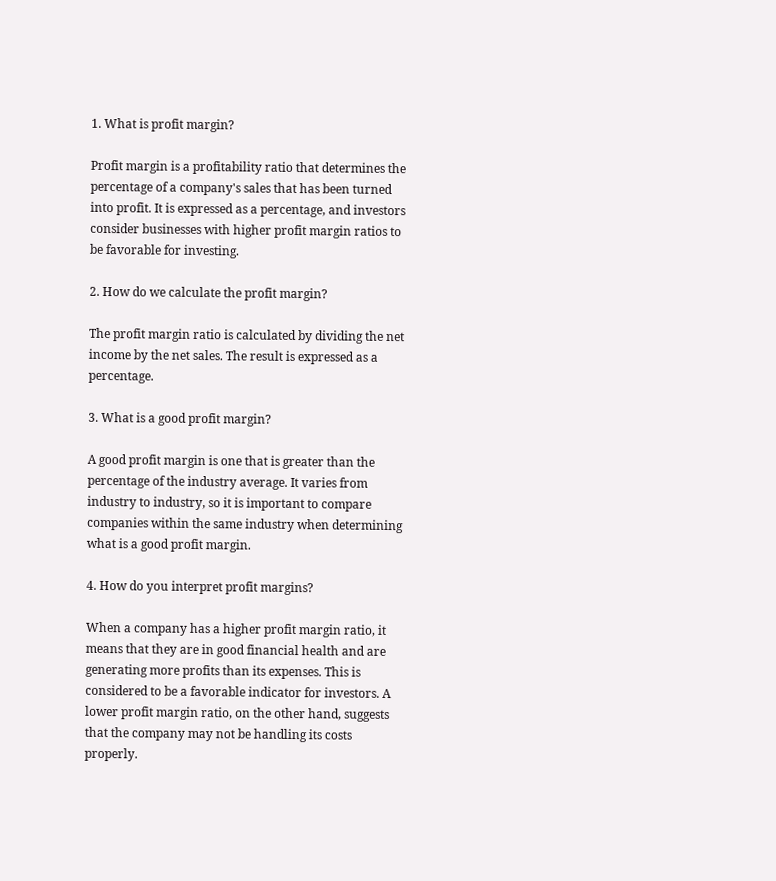1. What is profit margin?

Profit margin is a profitability ratio that determines the percentage of a company's sales that has been turned into profit. It is expressed as a percentage, and investors consider businesses with higher profit margin ratios to be favorable for investing.

2. How do we calculate the profit margin?

The profit margin ratio is calculated by dividing the net income by the net sales. The result is expressed as a percentage.

3. What is a good profit margin?

A good profit margin is one that is greater than the percentage of the industry average. It varies from industry to industry, so it is important to compare companies within the same industry when determining what is a good profit margin.

4. How do you interpret profit margins?

When a company has a higher profit margin ratio, it means that they are in good financial health and are generating more profits than its expenses. This is considered to be a favorable indicator for investors. A lower profit margin ratio, on the other hand, suggests that the company may not be handling its costs properly.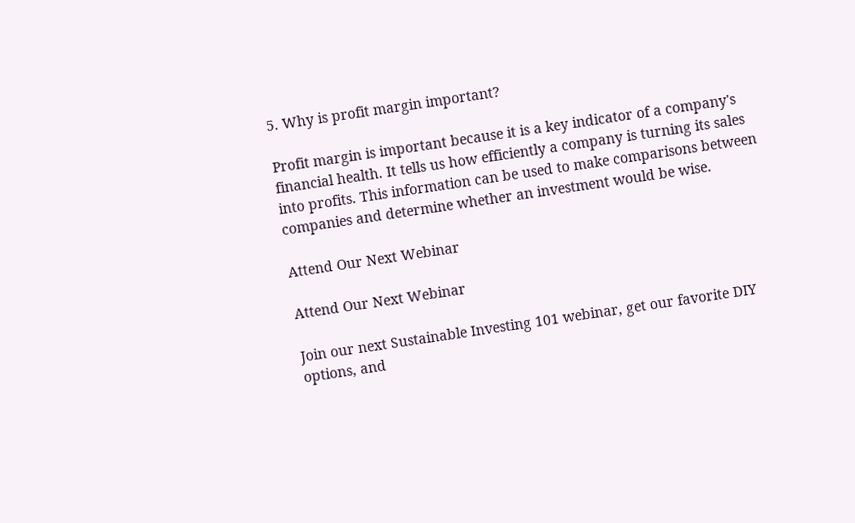5. Why is profit margin important?

Profit margin is important because it is a key indicator of a company's financial health. It tells us how efficiently a company is turning its sales into profits. This information can be used to make comparisons between companies and determine whether an investment would be wise.

Attend Our Next Webinar

Attend Our Next Webinar

Join our next Sustainable Investing 101 webinar, get our favorite DIY options, and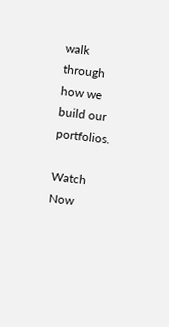walk through how we build our portfolios.

Watch Now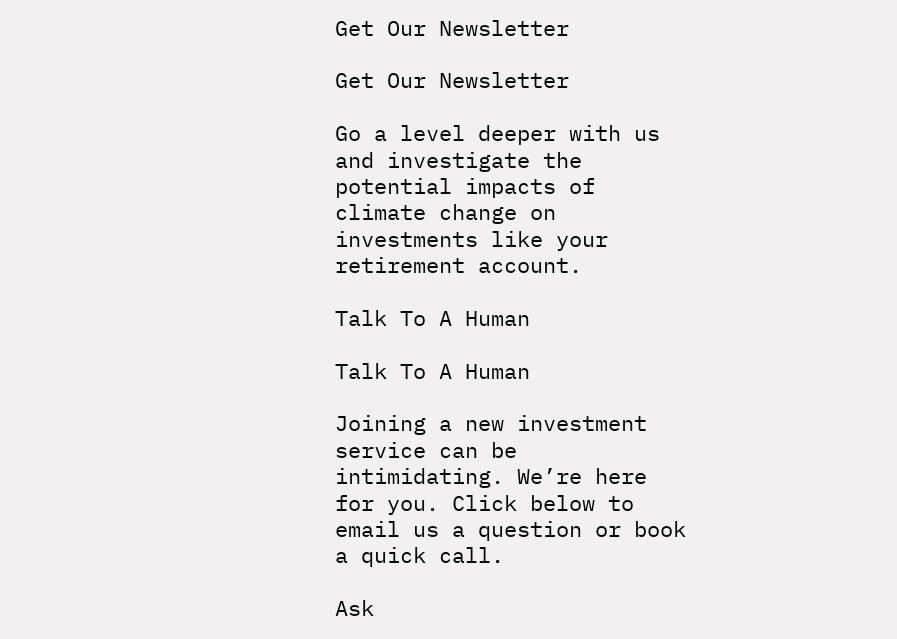Get Our Newsletter

Get Our Newsletter

Go a level deeper with us and investigate the potential impacts of climate change on investments like your retirement account.

Talk To A Human

Talk To A Human

Joining a new investment service can be intimidating. We’re here for you. Click below to email us a question or book a quick call.

Ask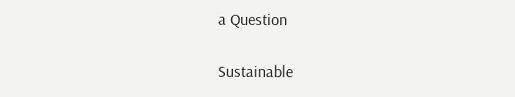a Question


Sustainable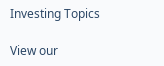Investing Topics

View our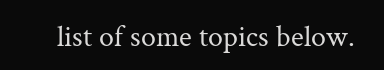list of some topics below.